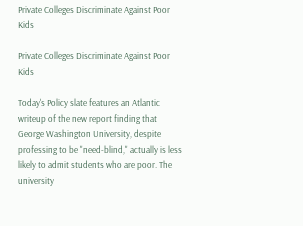Private Colleges Discriminate Against Poor Kids

Private Colleges Discriminate Against Poor Kids

Today's Policy slate features an Atlantic writeup of the new report finding that George Washington University, despite professing to be "need-blind," actually is less likely to admit students who are poor. The university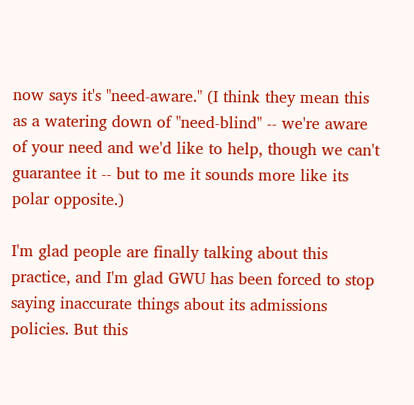now says it's "need-aware." (I think they mean this as a watering down of "need-blind" -- we're aware of your need and we'd like to help, though we can't guarantee it -- but to me it sounds more like its polar opposite.)

I'm glad people are finally talking about this practice, and I'm glad GWU has been forced to stop saying inaccurate things about its admissions policies. But this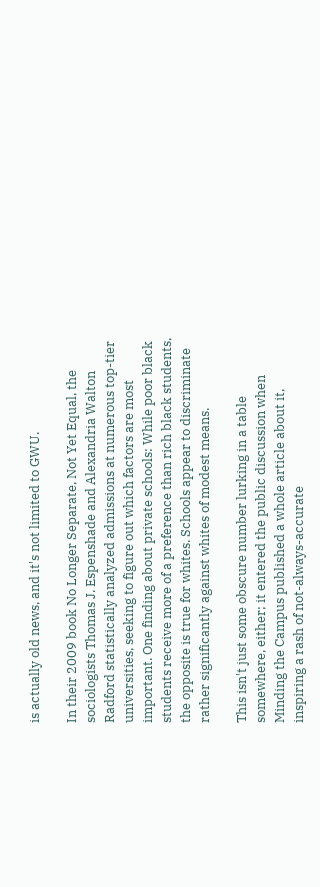is actually old news, and it's not limited to GWU.

In their 2009 book No Longer Separate, Not Yet Equal, the sociologists Thomas J. Espenshade and Alexandria Walton Radford statistically analyzed admissions at numerous top-tier universities, seeking to figure out which factors are most important. One finding about private schools: While poor black students receive more of a preference than rich black students, the opposite is true for whites. Schools appear to discriminate rather significantly against whites of modest means.

This isn't just some obscure number lurking in a table somewhere, either; it entered the public discussion when Minding the Campus published a whole article about it, inspiring a rash of not-always-accurate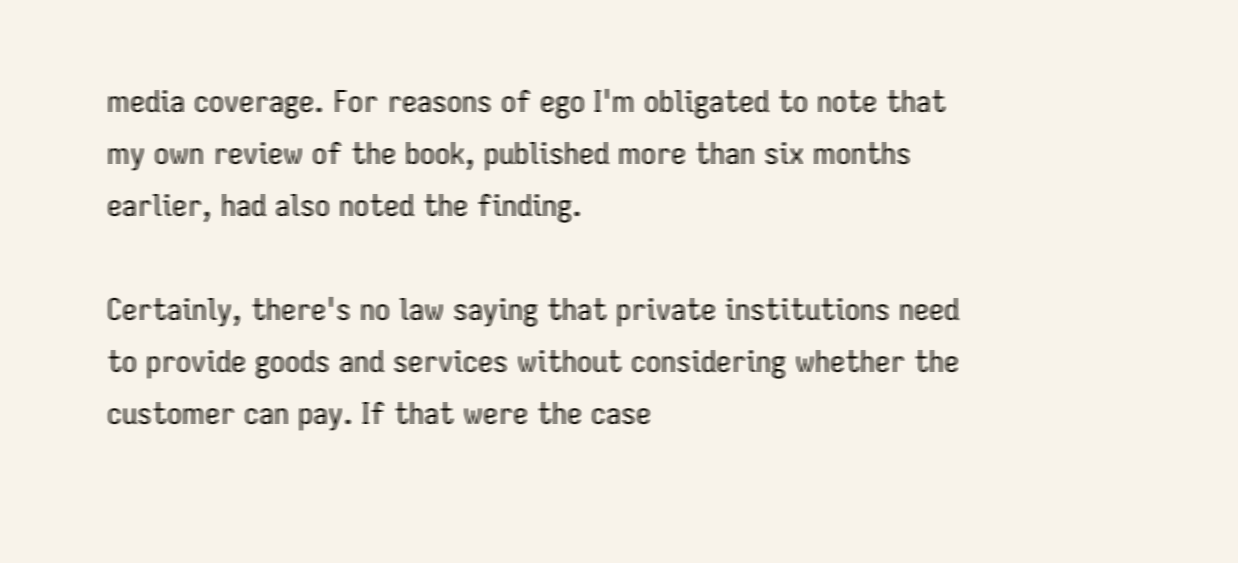media coverage. For reasons of ego I'm obligated to note that my own review of the book, published more than six months earlier, had also noted the finding.

Certainly, there's no law saying that private institutions need to provide goods and services without considering whether the customer can pay. If that were the case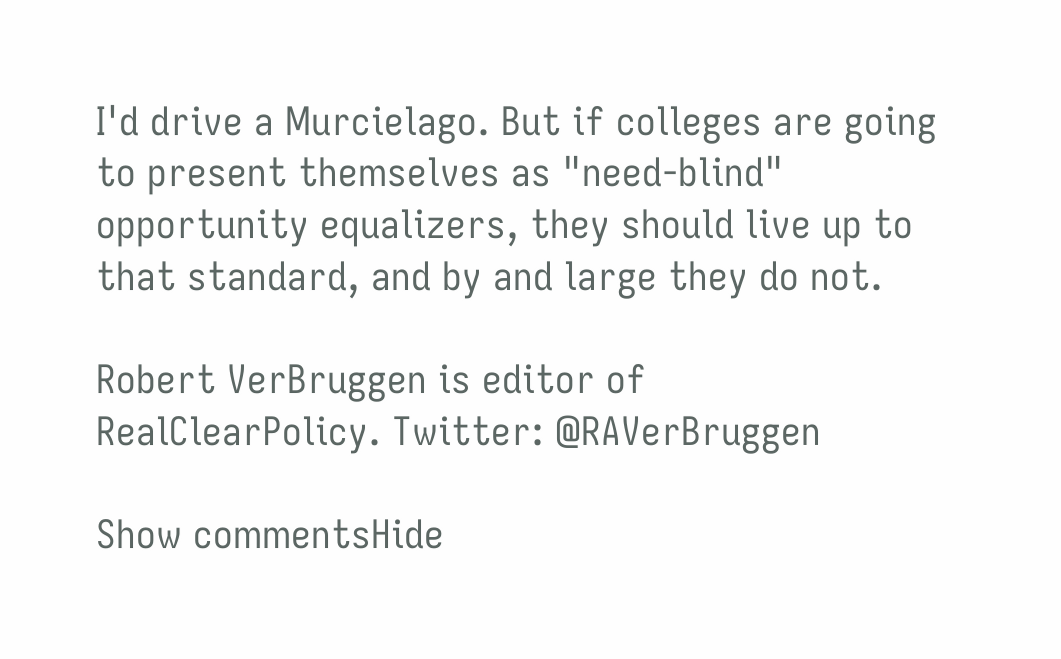I'd drive a Murcielago. But if colleges are going to present themselves as "need-blind" opportunity equalizers, they should live up to that standard, and by and large they do not.

Robert VerBruggen is editor of RealClearPolicy. Twitter: @RAVerBruggen

Show commentsHide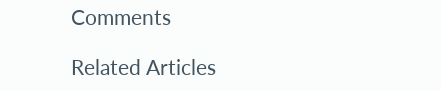Comments

Related Articles